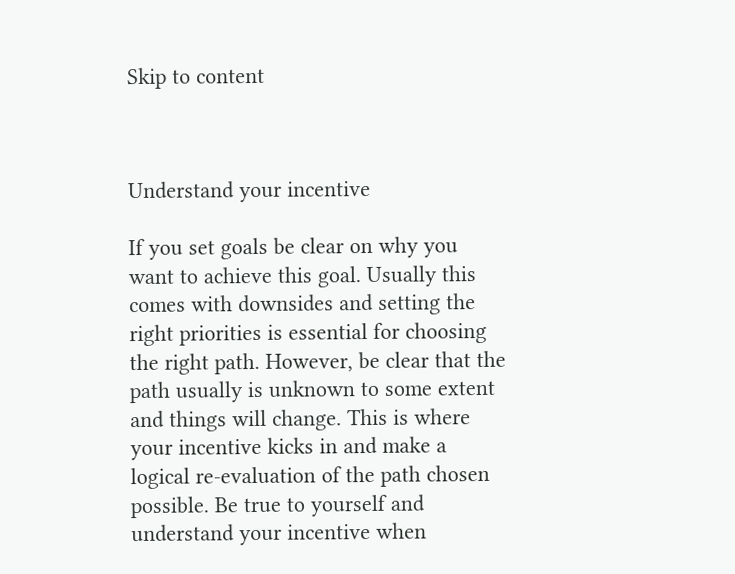Skip to content



Understand your incentive

If you set goals be clear on why you want to achieve this goal. Usually this comes with downsides and setting the right priorities is essential for choosing the right path. However, be clear that the path usually is unknown to some extent and things will change. This is where your incentive kicks in and make a logical re-evaluation of the path chosen possible. Be true to yourself and understand your incentive when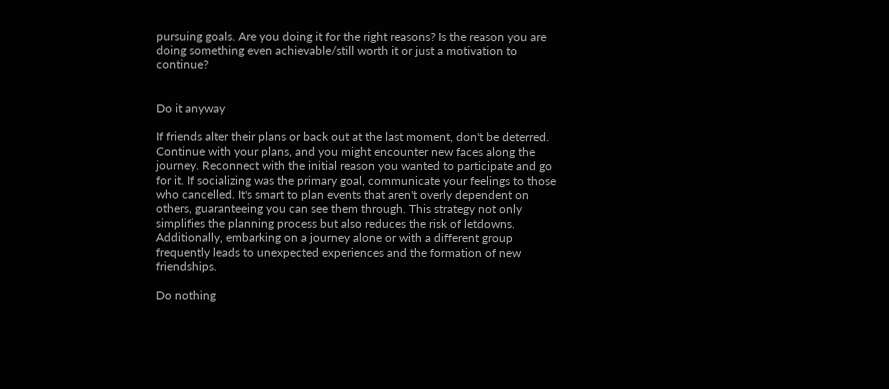pursuing goals. Are you doing it for the right reasons? Is the reason you are doing something even achievable/still worth it or just a motivation to continue?


Do it anyway

If friends alter their plans or back out at the last moment, don't be deterred. Continue with your plans, and you might encounter new faces along the journey. Reconnect with the initial reason you wanted to participate and go for it. If socializing was the primary goal, communicate your feelings to those who cancelled. It's smart to plan events that aren't overly dependent on others, guaranteeing you can see them through. This strategy not only simplifies the planning process but also reduces the risk of letdowns. Additionally, embarking on a journey alone or with a different group frequently leads to unexpected experiences and the formation of new friendships.

Do nothing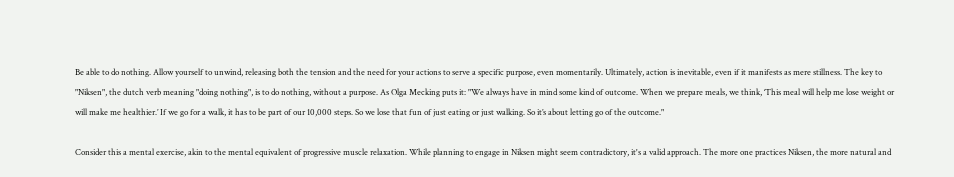Be able to do nothing. Allow yourself to unwind, releasing both the tension and the need for your actions to serve a specific purpose, even momentarily. Ultimately, action is inevitable, even if it manifests as mere stillness. The key to "Niksen", the dutch verb meaning "doing nothing", is to do nothing, without a purpose. As Olga Mecking puts it: "We always have in mind some kind of outcome. When we prepare meals, we think, ‘This meal will help me lose weight or will make me healthier.’ If we go for a walk, it has to be part of our 10,000 steps. So we lose that fun of just eating or just walking. So it’s about letting go of the outcome."

Consider this a mental exercise, akin to the mental equivalent of progressive muscle relaxation. While planning to engage in Niksen might seem contradictory, it's a valid approach. The more one practices Niksen, the more natural and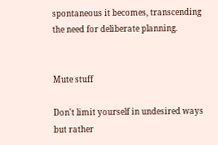spontaneous it becomes, transcending the need for deliberate planning.


Mute stuff

Don't limit yourself in undesired ways but rather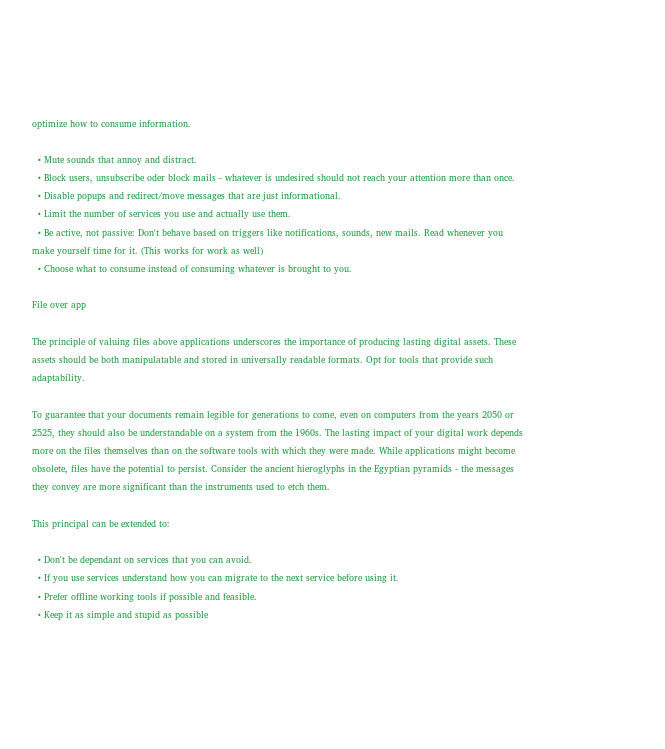optimize how to consume information.

  • Mute sounds that annoy and distract.
  • Block users, unsubscribe oder block mails - whatever is undesired should not reach your attention more than once.
  • Disable popups and redirect/move messages that are just informational.
  • Limit the number of services you use and actually use them.
  • Be active, not passive: Don't behave based on triggers like notifications, sounds, new mails. Read whenever you make yourself time for it. (This works for work as well)
  • Choose what to consume instead of consuming whatever is brought to you.

File over app

The principle of valuing files above applications underscores the importance of producing lasting digital assets. These assets should be both manipulatable and stored in universally readable formats. Opt for tools that provide such adaptability.

To guarantee that your documents remain legible for generations to come, even on computers from the years 2050 or 2525, they should also be understandable on a system from the 1960s. The lasting impact of your digital work depends more on the files themselves than on the software tools with which they were made. While applications might become obsolete, files have the potential to persist. Consider the ancient hieroglyphs in the Egyptian pyramids - the messages they convey are more significant than the instruments used to etch them.

This principal can be extended to:

  • Don't be dependant on services that you can avoid.
  • If you use services understand how you can migrate to the next service before using it.
  • Prefer offline working tools if possible and feasible.
  • Keep it as simple and stupid as possible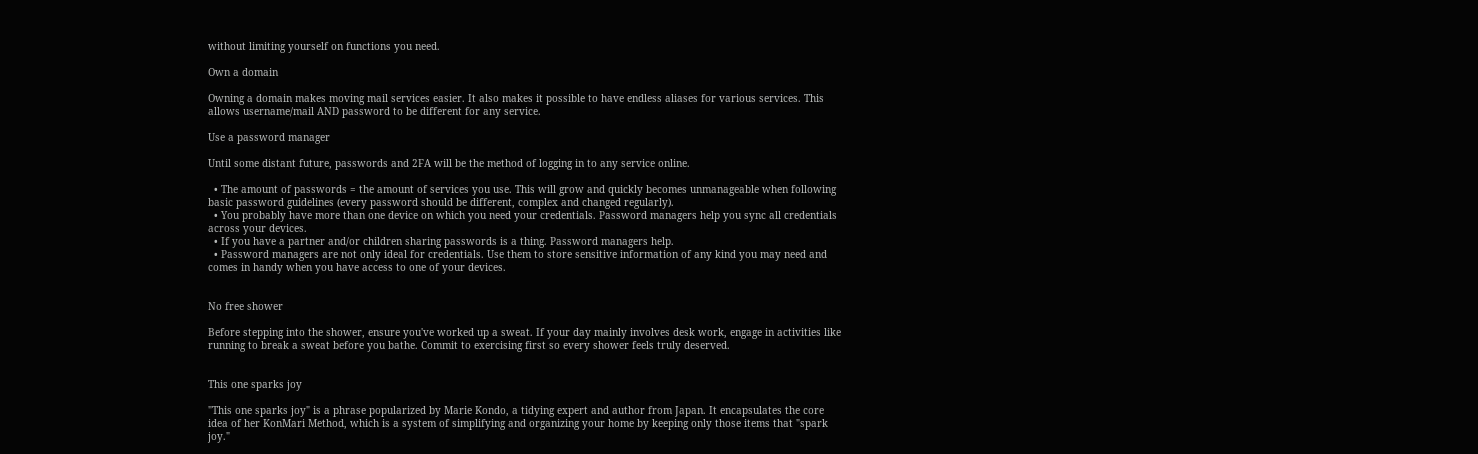without limiting yourself on functions you need.

Own a domain

Owning a domain makes moving mail services easier. It also makes it possible to have endless aliases for various services. This allows username/mail AND password to be different for any service.

Use a password manager

Until some distant future, passwords and 2FA will be the method of logging in to any service online.

  • The amount of passwords = the amount of services you use. This will grow and quickly becomes unmanageable when following basic password guidelines (every password should be different, complex and changed regularly).
  • You probably have more than one device on which you need your credentials. Password managers help you sync all credentials across your devices.
  • If you have a partner and/or children sharing passwords is a thing. Password managers help.
  • Password managers are not only ideal for credentials. Use them to store sensitive information of any kind you may need and comes in handy when you have access to one of your devices.


No free shower

Before stepping into the shower, ensure you've worked up a sweat. If your day mainly involves desk work, engage in activities like running to break a sweat before you bathe. Commit to exercising first so every shower feels truly deserved.


This one sparks joy

"This one sparks joy" is a phrase popularized by Marie Kondo, a tidying expert and author from Japan. It encapsulates the core idea of her KonMari Method, which is a system of simplifying and organizing your home by keeping only those items that "spark joy."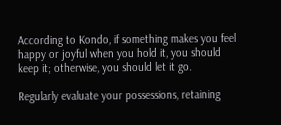According to Kondo, if something makes you feel happy or joyful when you hold it, you should keep it; otherwise, you should let it go.

Regularly evaluate your possessions, retaining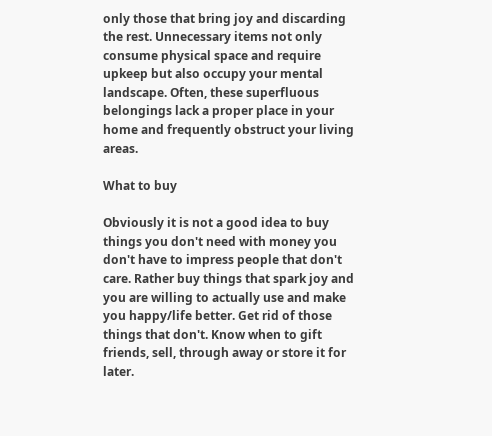only those that bring joy and discarding the rest. Unnecessary items not only consume physical space and require upkeep but also occupy your mental landscape. Often, these superfluous belongings lack a proper place in your home and frequently obstruct your living areas.

What to buy

Obviously it is not a good idea to buy things you don't need with money you don't have to impress people that don't care. Rather buy things that spark joy and you are willing to actually use and make you happy/life better. Get rid of those things that don't. Know when to gift friends, sell, through away or store it for later.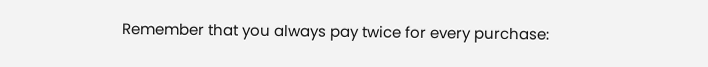Remember that you always pay twice for every purchase: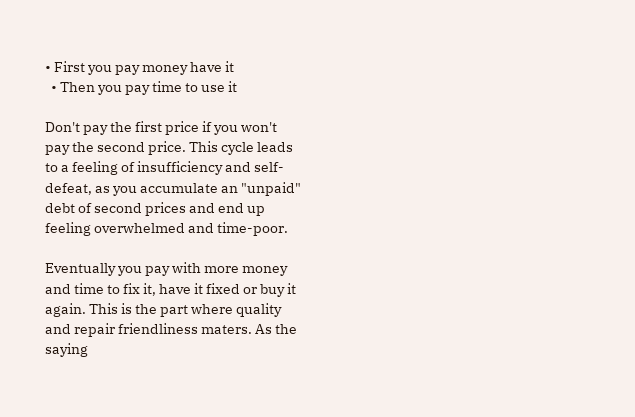• First you pay money have it
  • Then you pay time to use it

Don't pay the first price if you won't pay the second price. This cycle leads to a feeling of insufficiency and self-defeat, as you accumulate an "unpaid" debt of second prices and end up feeling overwhelmed and time-poor.

Eventually you pay with more money and time to fix it, have it fixed or buy it again. This is the part where quality and repair friendliness maters. As the saying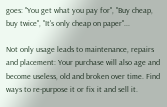goes: "You get what you pay for", "Buy cheap, buy twice", "It's only cheap on paper"...

Not only usage leads to maintenance, repairs and placement: Your purchase will also age and become useless, old and broken over time. Find ways to re-purpose it or fix it and sell it.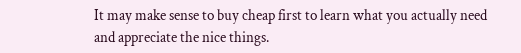It may make sense to buy cheap first to learn what you actually need and appreciate the nice things.